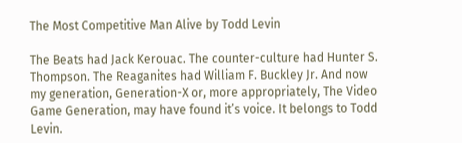The Most Competitive Man Alive by Todd Levin

The Beats had Jack Kerouac. The counter-culture had Hunter S. Thompson. The Reaganites had William F. Buckley Jr. And now my generation, Generation-X or, more appropriately, The Video Game Generation, may have found it’s voice. It belongs to Todd Levin.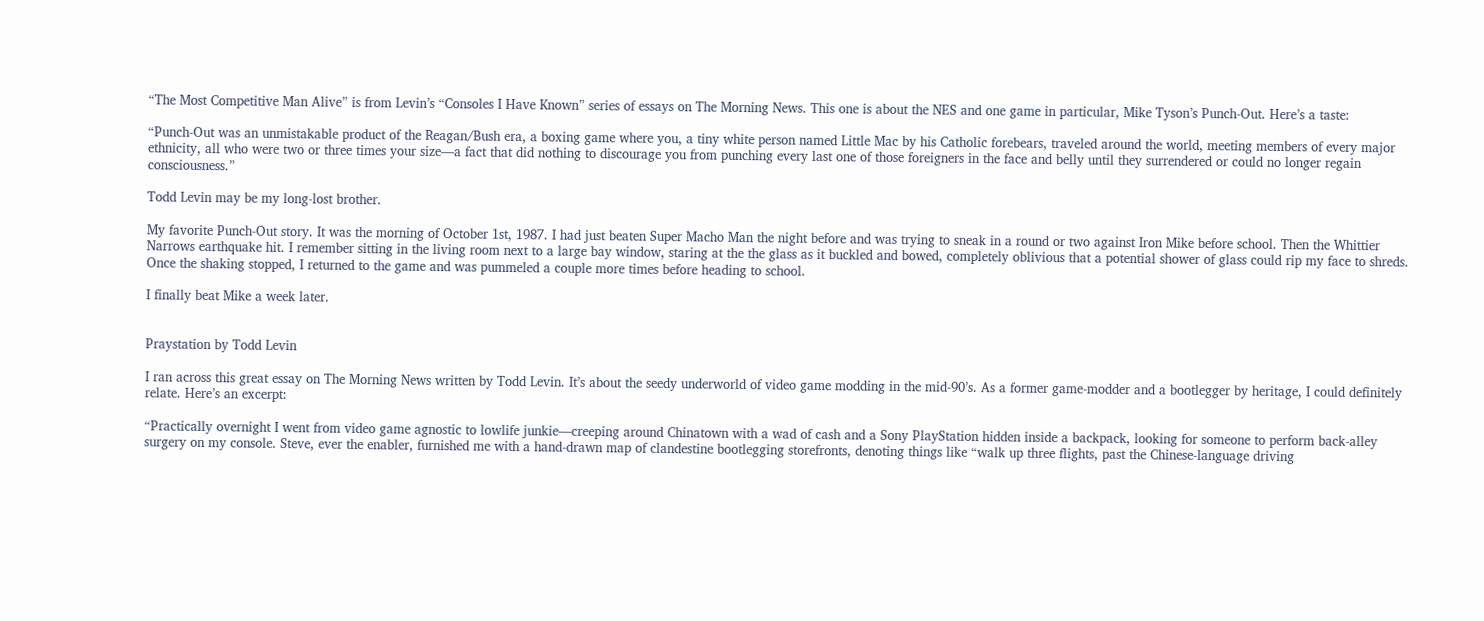“The Most Competitive Man Alive” is from Levin’s “Consoles I Have Known” series of essays on The Morning News. This one is about the NES and one game in particular, Mike Tyson’s Punch-Out. Here’s a taste:

“Punch-Out was an unmistakable product of the Reagan/Bush era, a boxing game where you, a tiny white person named Little Mac by his Catholic forebears, traveled around the world, meeting members of every major ethnicity, all who were two or three times your size—a fact that did nothing to discourage you from punching every last one of those foreigners in the face and belly until they surrendered or could no longer regain consciousness.”

Todd Levin may be my long-lost brother.

My favorite Punch-Out story. It was the morning of October 1st, 1987. I had just beaten Super Macho Man the night before and was trying to sneak in a round or two against Iron Mike before school. Then the Whittier Narrows earthquake hit. I remember sitting in the living room next to a large bay window, staring at the the glass as it buckled and bowed, completely oblivious that a potential shower of glass could rip my face to shreds. Once the shaking stopped, I returned to the game and was pummeled a couple more times before heading to school.

I finally beat Mike a week later.


Praystation by Todd Levin

I ran across this great essay on The Morning News written by Todd Levin. It’s about the seedy underworld of video game modding in the mid-90’s. As a former game-modder and a bootlegger by heritage, I could definitely relate. Here’s an excerpt:

“Practically overnight I went from video game agnostic to lowlife junkie—creeping around Chinatown with a wad of cash and a Sony PlayStation hidden inside a backpack, looking for someone to perform back-alley surgery on my console. Steve, ever the enabler, furnished me with a hand-drawn map of clandestine bootlegging storefronts, denoting things like “walk up three flights, past the Chinese-language driving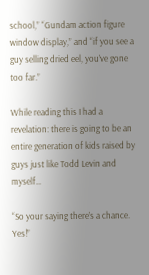school,” “Gundam action figure window display,” and “if you see a guy selling dried eel, you’ve gone too far.”

While reading this I had a revelation: there is going to be an entire generation of kids raised by guys just like Todd Levin and myself…

“So your saying there’s a chance. Yes!”